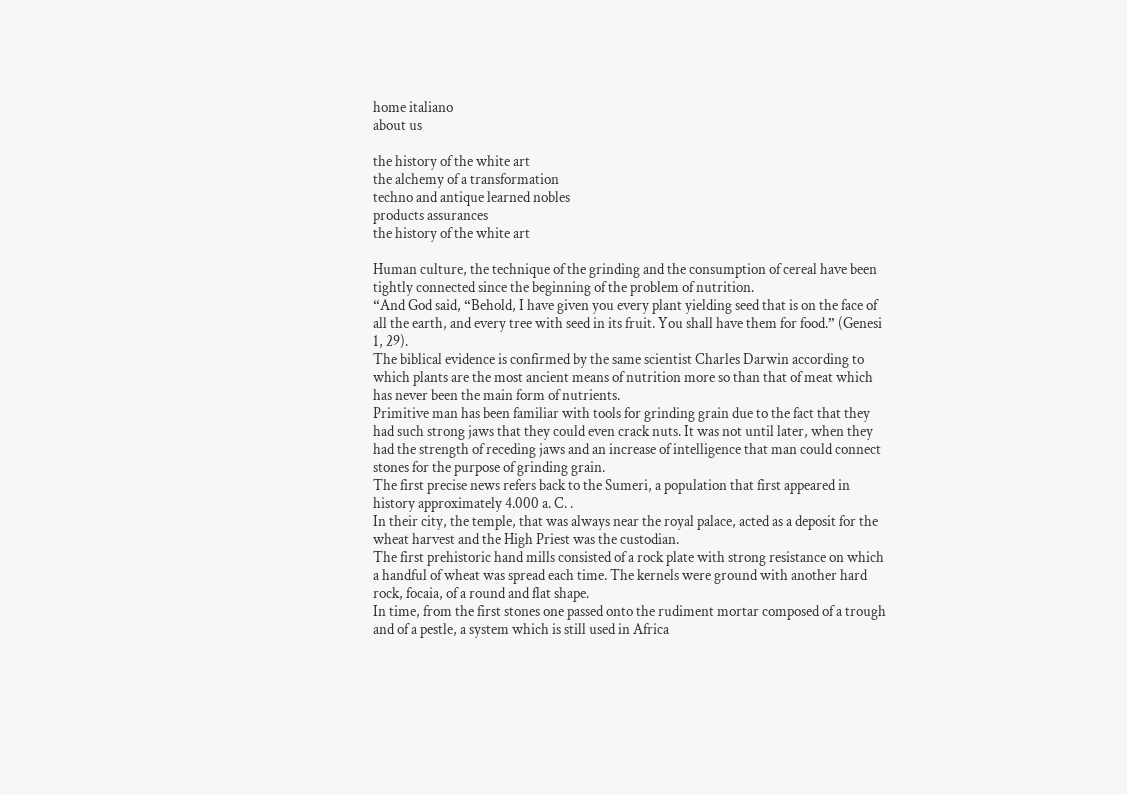home italiano
about us

the history of the white art
the alchemy of a transformation
techno and antique learned nobles
products assurances
the history of the white art

Human culture, the technique of the grinding and the consumption of cereal have been tightly connected since the beginning of the problem of nutrition.
“And God said, “Behold, I have given you every plant yielding seed that is on the face of all the earth, and every tree with seed in its fruit. You shall have them for food.” (Genesi 1, 29).
The biblical evidence is confirmed by the same scientist Charles Darwin according to which plants are the most ancient means of nutrition more so than that of meat which has never been the main form of nutrients.
Primitive man has been familiar with tools for grinding grain due to the fact that they had such strong jaws that they could even crack nuts. It was not until later, when they had the strength of receding jaws and an increase of intelligence that man could connect stones for the purpose of grinding grain.
The first precise news refers back to the Sumeri, a population that first appeared in history approximately 4.000 a. C. .
In their city, the temple, that was always near the royal palace, acted as a deposit for the wheat harvest and the High Priest was the custodian.
The first prehistoric hand mills consisted of a rock plate with strong resistance on which a handful of wheat was spread each time. The kernels were ground with another hard rock, focaia, of a round and flat shape.
In time, from the first stones one passed onto the rudiment mortar composed of a trough and of a pestle, a system which is still used in Africa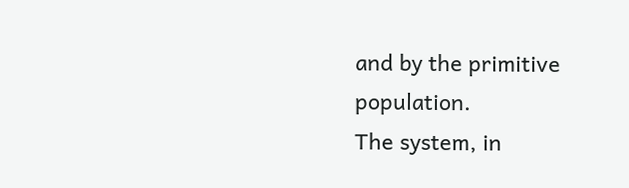and by the primitive population.
The system, in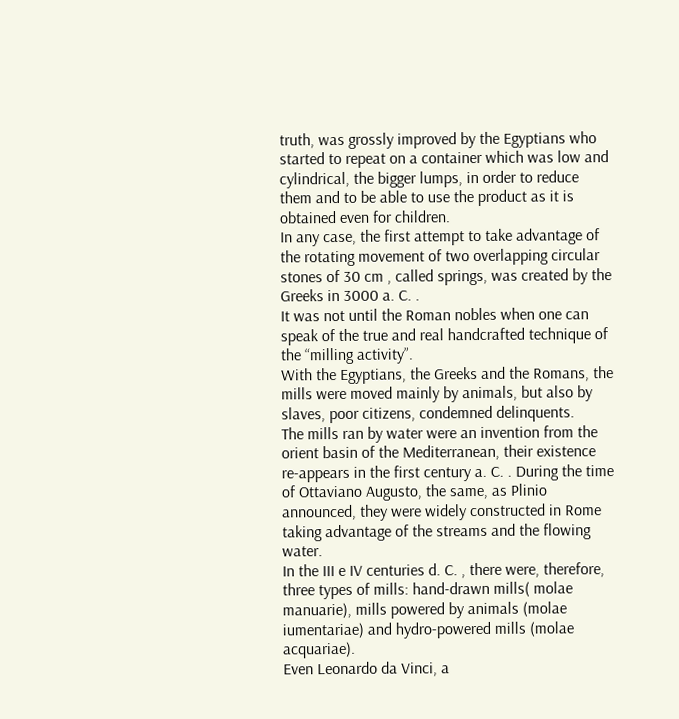truth, was grossly improved by the Egyptians who started to repeat on a container which was low and cylindrical, the bigger lumps, in order to reduce them and to be able to use the product as it is obtained even for children.
In any case, the first attempt to take advantage of the rotating movement of two overlapping circular stones of 30 cm , called springs, was created by the Greeks in 3000 a. C. .
It was not until the Roman nobles when one can speak of the true and real handcrafted technique of the “milling activity”.
With the Egyptians, the Greeks and the Romans, the mills were moved mainly by animals, but also by slaves, poor citizens, condemned delinquents.
The mills ran by water were an invention from the orient basin of the Mediterranean, their existence re-appears in the first century a. C. . During the time of Ottaviano Augusto, the same, as Plinio announced, they were widely constructed in Rome taking advantage of the streams and the flowing water.
In the III e IV centuries d. C. , there were, therefore, three types of mills: hand-drawn mills( molae manuarie), mills powered by animals (molae iumentariae) and hydro-powered mills (molae acquariae).
Even Leonardo da Vinci, a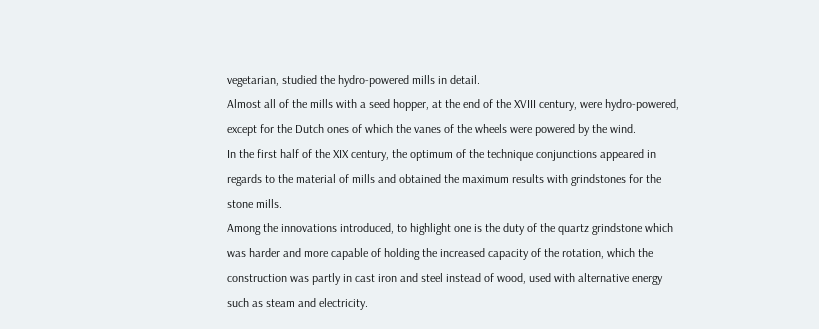vegetarian, studied the hydro-powered mills in detail.
Almost all of the mills with a seed hopper, at the end of the XVIII century, were hydro-powered, except for the Dutch ones of which the vanes of the wheels were powered by the wind.
In the first half of the XIX century, the optimum of the technique conjunctions appeared in regards to the material of mills and obtained the maximum results with grindstones for the stone mills.
Among the innovations introduced, to highlight one is the duty of the quartz grindstone which was harder and more capable of holding the increased capacity of the rotation, which the construction was partly in cast iron and steel instead of wood, used with alternative energy such as steam and electricity.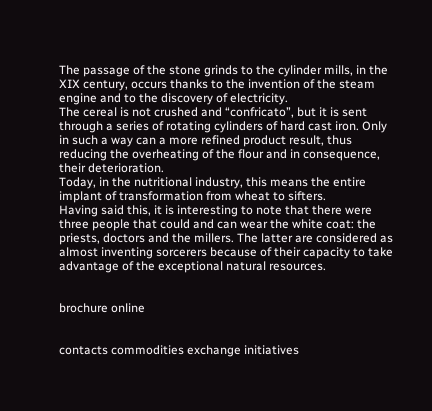The passage of the stone grinds to the cylinder mills, in the XIX century, occurs thanks to the invention of the steam engine and to the discovery of electricity.
The cereal is not crushed and “confricato”, but it is sent through a series of rotating cylinders of hard cast iron. Only in such a way can a more refined product result, thus reducing the overheating of the flour and in consequence, their deterioration.
Today, in the nutritional industry, this means the entire implant of transformation from wheat to sifters.
Having said this, it is interesting to note that there were three people that could and can wear the white coat: the priests, doctors and the millers. The latter are considered as almost inventing sorcerers because of their capacity to take advantage of the exceptional natural resources.


brochure online


contacts commodities exchange initiatives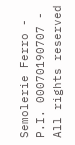Semolerie Ferro - P.I. 00070190707 - All rights reserved